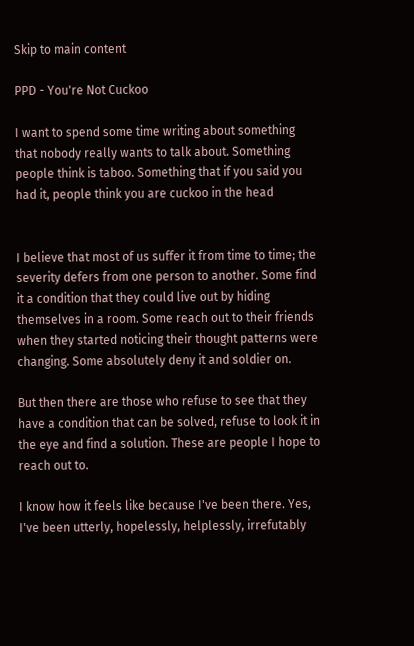Skip to main content

PPD - You're Not Cuckoo

I want to spend some time writing about something that nobody really wants to talk about. Something people think is taboo. Something that if you said you had it, people think you are cuckoo in the head


I believe that most of us suffer it from time to time; the severity defers from one person to another. Some find it a condition that they could live out by hiding themselves in a room. Some reach out to their friends when they started noticing their thought patterns were changing. Some absolutely deny it and soldier on.

But then there are those who refuse to see that they have a condition that can be solved, refuse to look it in the eye and find a solution. These are people I hope to reach out to.

I know how it feels like because I've been there. Yes, I've been utterly, hopelessly, helplessly, irrefutably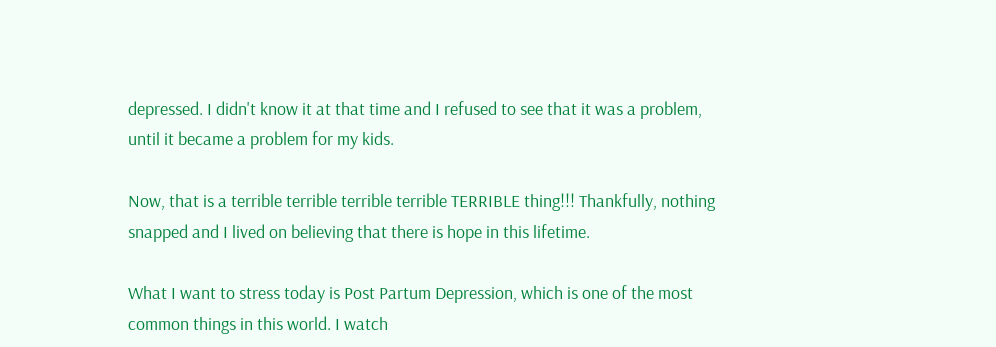depressed. I didn't know it at that time and I refused to see that it was a problem, until it became a problem for my kids.

Now, that is a terrible terrible terrible terrible TERRIBLE thing!!! Thankfully, nothing snapped and I lived on believing that there is hope in this lifetime.

What I want to stress today is Post Partum Depression, which is one of the most common things in this world. I watch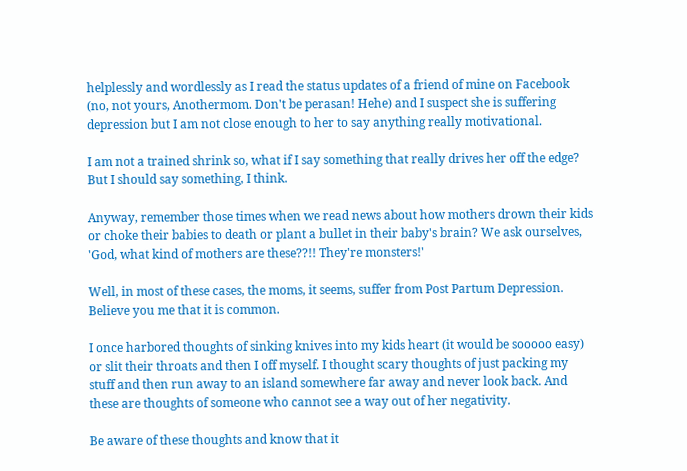helplessly and wordlessly as I read the status updates of a friend of mine on Facebook (no, not yours, Anothermom. Don't be perasan! Hehe) and I suspect she is suffering depression but I am not close enough to her to say anything really motivational.

I am not a trained shrink so, what if I say something that really drives her off the edge? But I should say something, I think.

Anyway, remember those times when we read news about how mothers drown their kids or choke their babies to death or plant a bullet in their baby's brain? We ask ourselves, 'God, what kind of mothers are these??!! They're monsters!'

Well, in most of these cases, the moms, it seems, suffer from Post Partum Depression. Believe you me that it is common.

I once harbored thoughts of sinking knives into my kids heart (it would be sooooo easy) or slit their throats and then I off myself. I thought scary thoughts of just packing my stuff and then run away to an island somewhere far away and never look back. And these are thoughts of someone who cannot see a way out of her negativity.

Be aware of these thoughts and know that it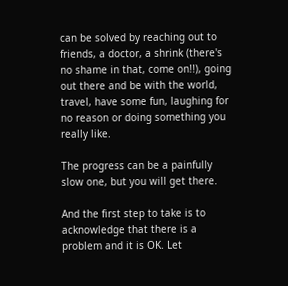can be solved by reaching out to friends, a doctor, a shrink (there's no shame in that, come on!!), going out there and be with the world, travel, have some fun, laughing for no reason or doing something you really like.

The progress can be a painfully slow one, but you will get there.

And the first step to take is to acknowledge that there is a problem and it is OK. Let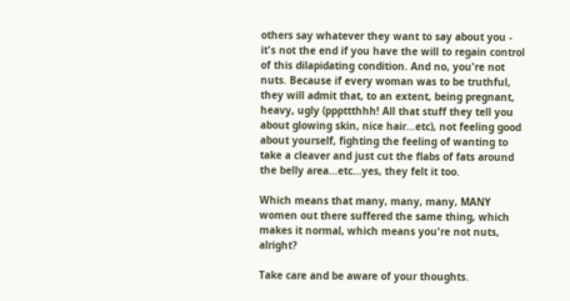others say whatever they want to say about you - it's not the end if you have the will to regain control of this dilapidating condition. And no, you're not nuts. Because if every woman was to be truthful, they will admit that, to an extent, being pregnant, heavy, ugly (pppttthhh! All that stuff they tell you about glowing skin, nice hair...etc), not feeling good about yourself, fighting the feeling of wanting to take a cleaver and just cut the flabs of fats around the belly area...etc...yes, they felt it too.

Which means that many, many, many, MANY women out there suffered the same thing, which makes it normal, which means you're not nuts, alright?

Take care and be aware of your thoughts.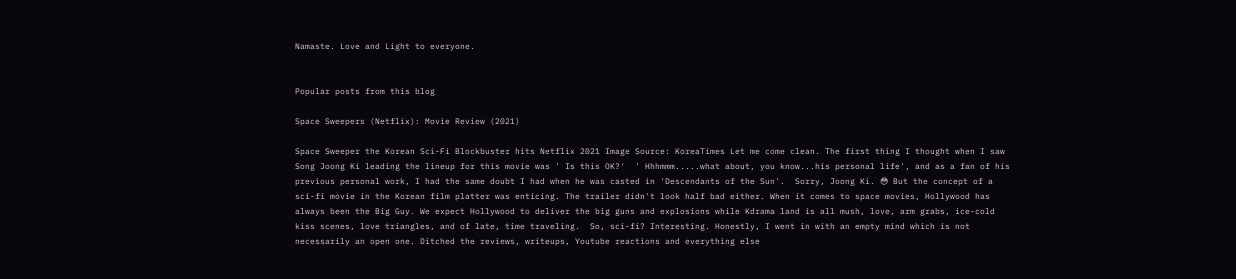Namaste. Love and Light to everyone.


Popular posts from this blog

Space Sweepers (Netflix): Movie Review (2021)

Space Sweeper the Korean Sci-Fi Blockbuster hits Netflix 2021 Image Source: KoreaTimes Let me come clean. The first thing I thought when I saw Song Joong Ki leading the lineup for this movie was ' Is this OK?'  ' Hhhmmm.....what about, you know...his personal life', and as a fan of his previous personal work, I had the same doubt I had when he was casted in 'Descendants of the Sun'.  Sorry, Joong Ki. 😳 But the concept of a sci-fi movie in the Korean film platter was enticing. The trailer didn't look half bad either. When it comes to space movies, Hollywood has always been the Big Guy. We expect Hollywood to deliver the big guns and explosions while Kdrama land is all mush, love, arm grabs, ice-cold kiss scenes, love triangles, and of late, time traveling.  So, sci-fi? Interesting. Honestly, I went in with an empty mind which is not necessarily an open one. Ditched the reviews, writeups, Youtube reactions and everything else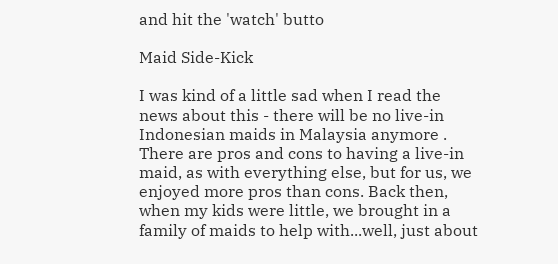and hit the 'watch' butto

Maid Side-Kick

I was kind of a little sad when I read the news about this - there will be no live-in Indonesian maids in Malaysia anymore . There are pros and cons to having a live-in maid, as with everything else, but for us, we enjoyed more pros than cons. Back then, when my kids were little, we brought in a family of maids to help with...well, just about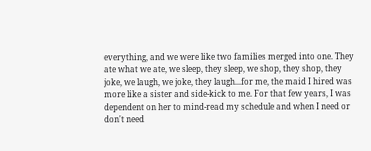everything, and we were like two families merged into one. They ate what we ate, we sleep, they sleep, we shop, they shop, they joke, we laugh, we joke, they laugh...for me, the maid I hired was more like a sister and side-kick to me. For that few years, I was dependent on her to mind-read my schedule and when I need or don't need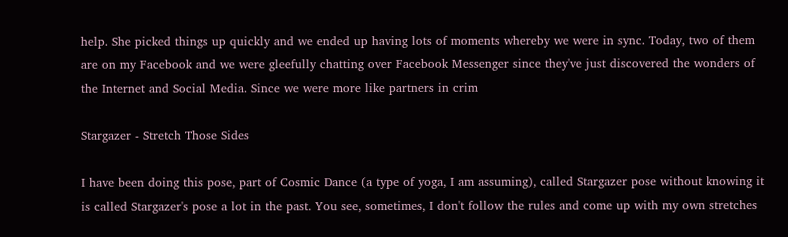help. She picked things up quickly and we ended up having lots of moments whereby we were in sync. Today, two of them are on my Facebook and we were gleefully chatting over Facebook Messenger since they've just discovered the wonders of the Internet and Social Media. Since we were more like partners in crim

Stargazer - Stretch Those Sides

I have been doing this pose, part of Cosmic Dance (a type of yoga, I am assuming), called Stargazer pose without knowing it is called Stargazer's pose a lot in the past. You see, sometimes, I don't follow the rules and come up with my own stretches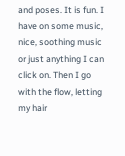and poses. It is fun. I have on some music, nice, soothing music or just anything I can click on. Then I go with the flow, letting my hair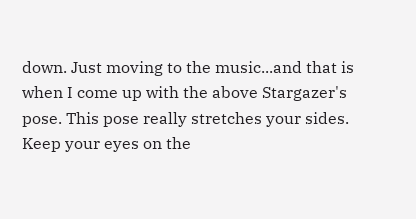down. Just moving to the music...and that is when I come up with the above Stargazer's pose. This pose really stretches your sides. Keep your eyes on the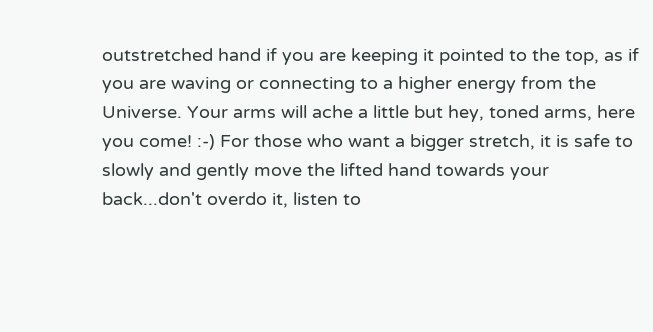outstretched hand if you are keeping it pointed to the top, as if you are waving or connecting to a higher energy from the Universe. Your arms will ache a little but hey, toned arms, here you come! :-) For those who want a bigger stretch, it is safe to slowly and gently move the lifted hand towards your back...don't overdo it, listen to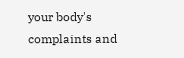your body's complaints and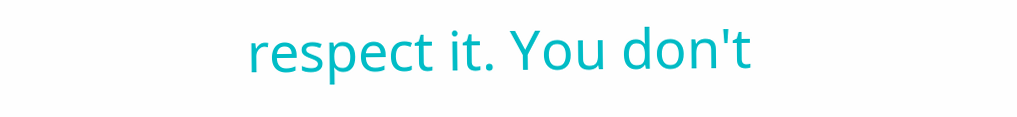respect it. You don't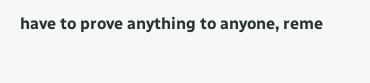have to prove anything to anyone, reme